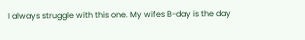I always struggle with this one. My wifes B-day is the day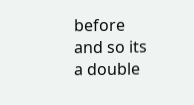before and so its a double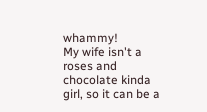whammy!
My wife isn't a roses and chocolate kinda girl, so it can be a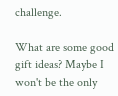challenge.

What are some good gift ideas? Maybe I won't be the only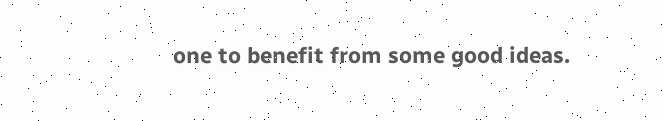one to benefit from some good ideas.